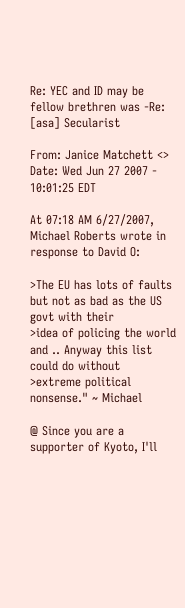Re: YEC and ID may be fellow brethren was -Re: [asa] Secularist

From: Janice Matchett <>
Date: Wed Jun 27 2007 - 10:01:25 EDT

At 07:18 AM 6/27/2007, Michael Roberts wrote in response to David O:

>The EU has lots of faults but not as bad as the US govt with their
>idea of policing the world and .. Anyway this list could do without
>extreme political nonsense." ~ Michael

@ Since you are a supporter of Kyoto, I'll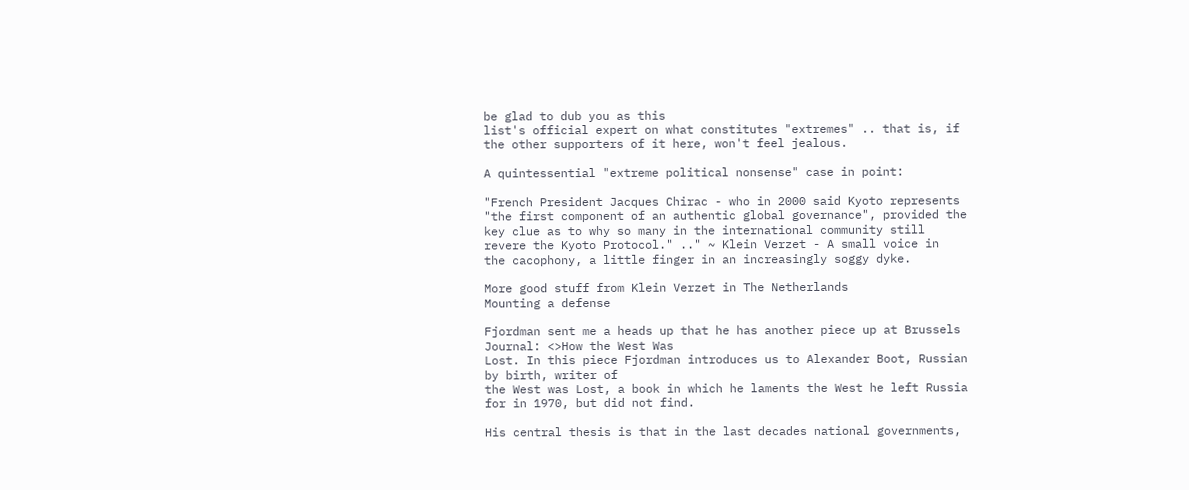be glad to dub you as this
list's official expert on what constitutes "extremes" .. that is, if
the other supporters of it here, won't feel jealous.

A quintessential "extreme political nonsense" case in point:

"French President Jacques Chirac - who in 2000 said Kyoto represents
"the first component of an authentic global governance", provided the
key clue as to why so many in the international community still
revere the Kyoto Protocol." .." ~ Klein Verzet - A small voice in
the cacophony, a little finger in an increasingly soggy dyke.

More good stuff from Klein Verzet in The Netherlands
Mounting a defense

Fjordman sent me a heads up that he has another piece up at Brussels
Journal: <>How the West Was
Lost. In this piece Fjordman introduces us to Alexander Boot, Russian
by birth, writer of
the West was Lost, a book in which he laments the West he left Russia
for in 1970, but did not find.

His central thesis is that in the last decades national governments,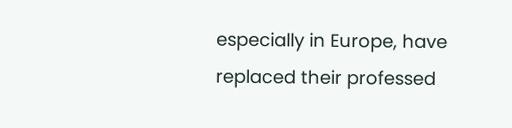especially in Europe, have replaced their professed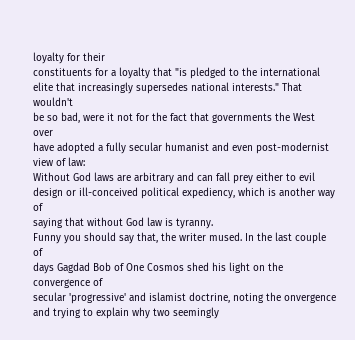loyalty for their
constituents for a loyalty that "is pledged to the international
elite that increasingly supersedes national interests." That wouldn't
be so bad, were it not for the fact that governments the West over
have adopted a fully secular humanist and even post-modernist view of law:
Without God laws are arbitrary and can fall prey either to evil
design or ill-conceived political expediency, which is another way of
saying that without God law is tyranny.
Funny you should say that, the writer mused. In the last couple of
days Gagdad Bob of One Cosmos shed his light on the convergence of
secular 'progressive' and islamist doctrine, noting the onvergence
and trying to explain why two seemingly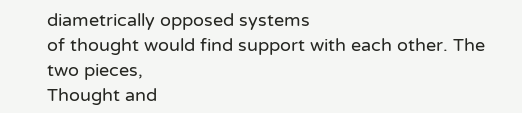diametrically opposed systems
of thought would find support with each other. The two pieces,
Thought and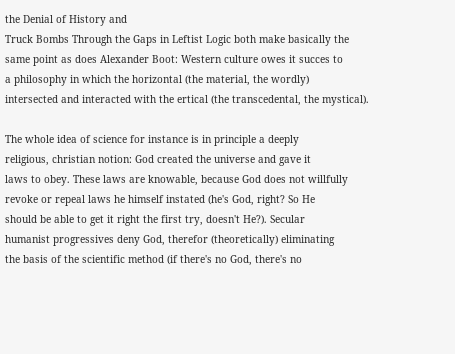the Denial of History and
Truck Bombs Through the Gaps in Leftist Logic both make basically the
same point as does Alexander Boot: Western culture owes it succes to
a philosophy in which the horizontal (the material, the wordly)
intersected and interacted with the ertical (the transcedental, the mystical).

The whole idea of science for instance is in principle a deeply
religious, christian notion: God created the universe and gave it
laws to obey. These laws are knowable, because God does not willfully
revoke or repeal laws he himself instated (he's God, right? So He
should be able to get it right the first try, doesn't He?). Secular
humanist progressives deny God, therefor (theoretically) eliminating
the basis of the scientific method (if there's no God, there's no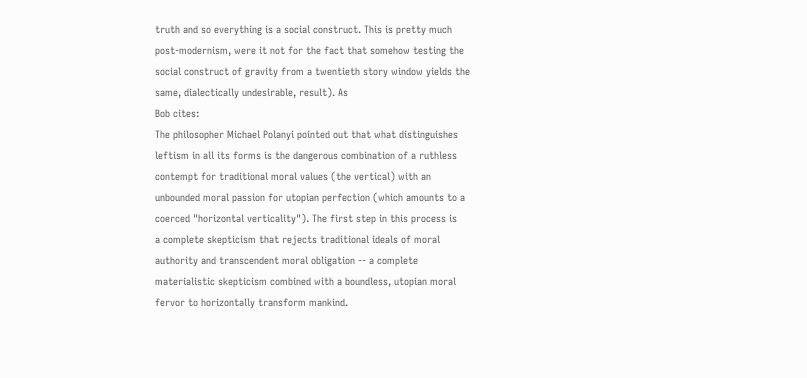truth and so everything is a social construct. This is pretty much
post-modernism, were it not for the fact that somehow testing the
social construct of gravity from a twentieth story window yields the
same, dialectically undesirable, result). As
Bob cites:
The philosopher Michael Polanyi pointed out that what distinguishes
leftism in all its forms is the dangerous combination of a ruthless
contempt for traditional moral values (the vertical) with an
unbounded moral passion for utopian perfection (which amounts to a
coerced "horizontal verticality"). The first step in this process is
a complete skepticism that rejects traditional ideals of moral
authority and transcendent moral obligation -- a complete
materialistic skepticism combined with a boundless, utopian moral
fervor to horizontally transform mankind.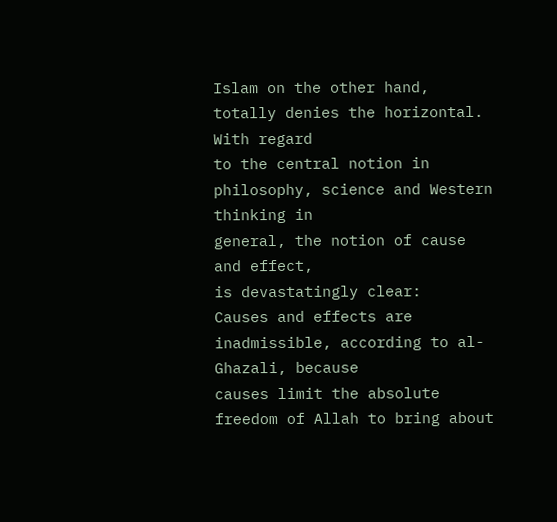Islam on the other hand, totally denies the horizontal. With regard
to the central notion in philosophy, science and Western thinking in
general, the notion of cause and effect,
is devastatingly clear:
Causes and effects are inadmissible, according to al-Ghazali, because
causes limit the absolute freedom of Allah to bring about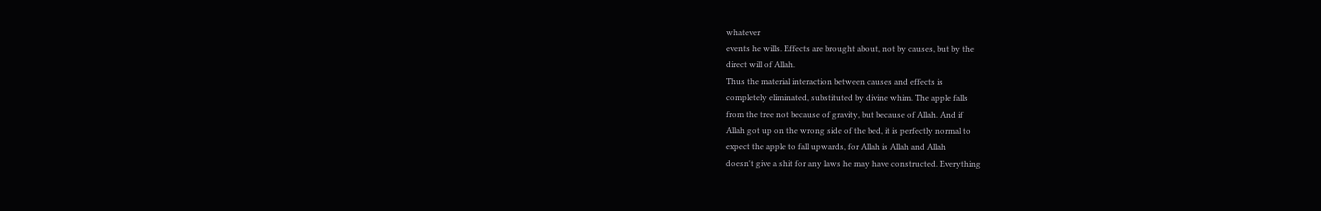whatever
events he wills. Effects are brought about, not by causes, but by the
direct will of Allah.
Thus the material interaction between causes and effects is
completely eliminated, substituted by divine whim. The apple falls
from the tree not because of gravity, but because of Allah. And if
Allah got up on the wrong side of the bed, it is perfectly normal to
expect the apple to fall upwards, for Allah is Allah and Allah
doesn't give a shit for any laws he may have constructed. Everything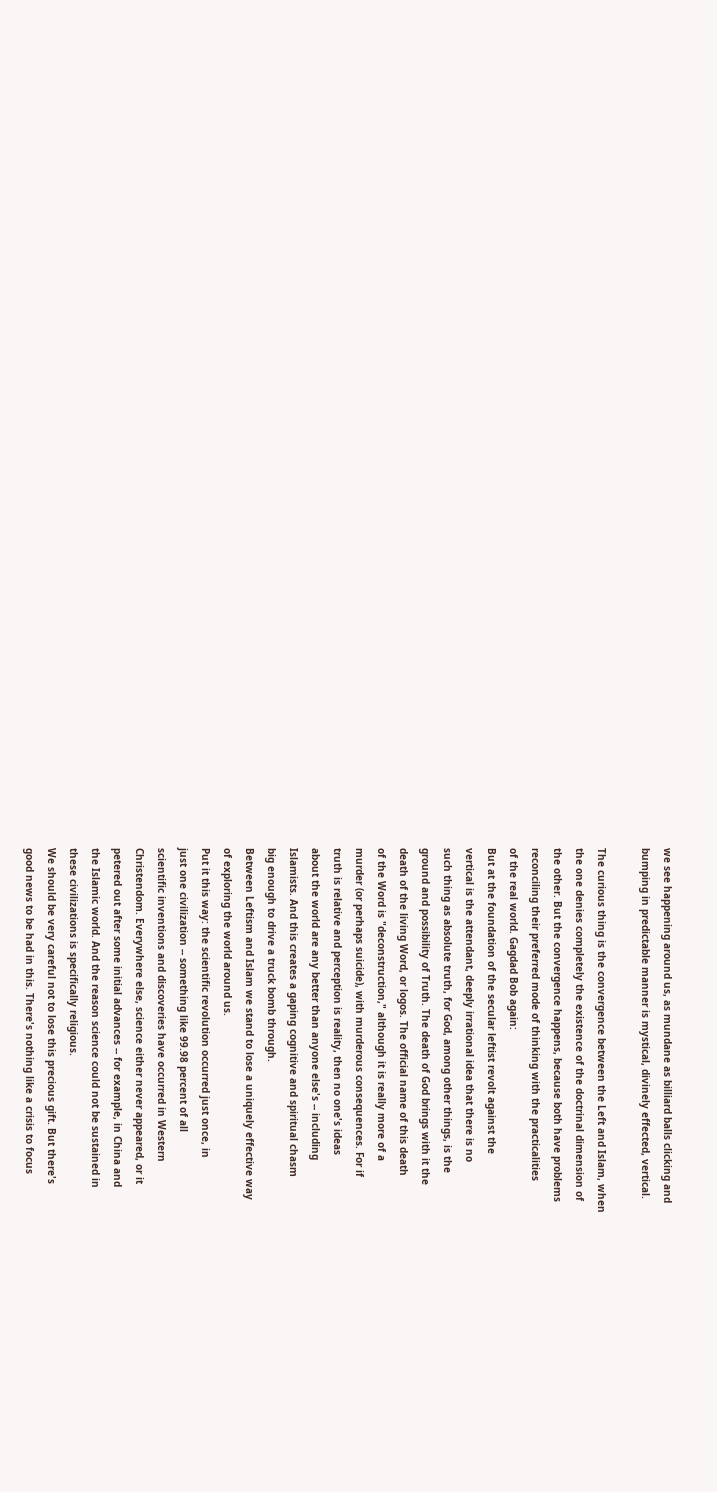we see happening around us, as mundane as billiard balls clicking and
bumping in predictable manner is mystical, divinely effected, vertical.

The curious thing is the convergence between the Left and Islam, when
the one denies completely the existence of the doctrinal dimension of
the other. But the convergence happens, because both have problems
reconciling their preferred mode of thinking with the practicalities
of the real world. Gagdad Bob again:
But at the foundation of the secular leftist revolt against the
vertical is the attendant, deeply irrational idea that there is no
such thing as absolute truth, for God, among other things, is the
ground and possibility of Truth. The death of God brings with it the
death of the living Word, or logos. The official name of this death
of the Word is "deconstruction," although it is really more of a
murder (or perhaps suicide), with murderous consequences. For if
truth is relative and perception is reality, then no one's ideas
about the world are any better than anyone else's -- including
Islamists. And this creates a gaping cognitive and spiritual chasm
big enough to drive a truck bomb through.
Between Leftism and Islam we stand to lose a uniquely effective way
of exploring the world around us.
Put it this way: the scientific revolution occurred just once, in
just one civilization -- something like 99.98 percent of all
scientific inventions and discoveries have occurred in Western
Christendom. Everywhere else, science either never appeared, or it
petered out after some initial advances -- for example, in China and
the Islamic world. And the reason science could not be sustained in
these civilizations is specifically religious.
We should be very careful not to lose this precious gift. But there's
good news to be had in this. There's nothing like a crisis to focus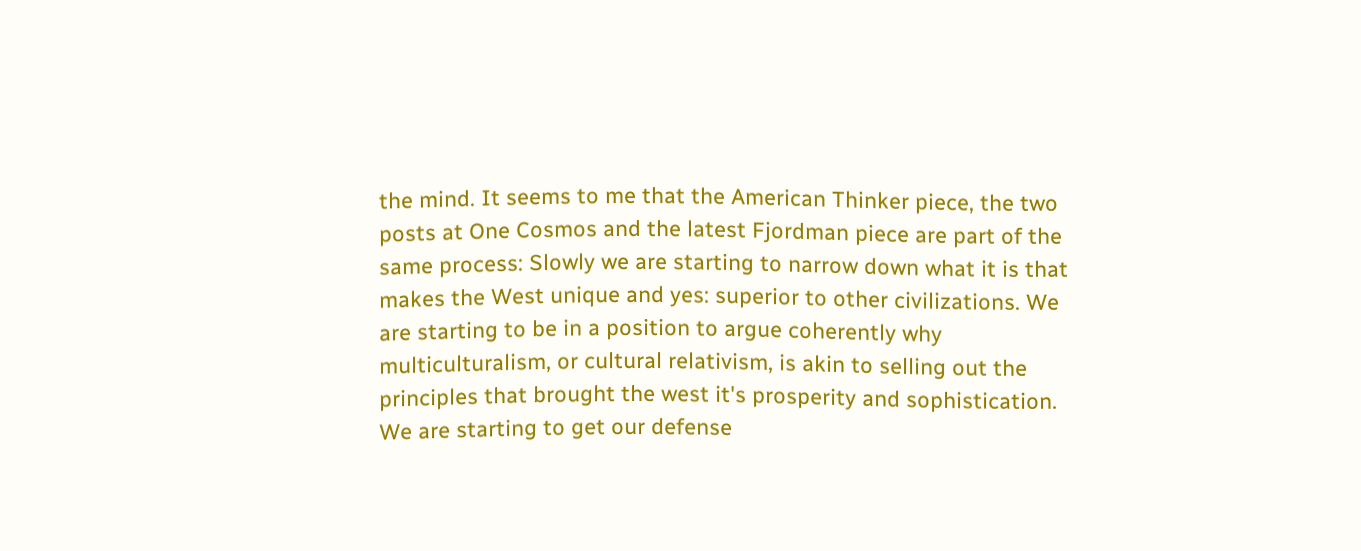the mind. It seems to me that the American Thinker piece, the two
posts at One Cosmos and the latest Fjordman piece are part of the
same process: Slowly we are starting to narrow down what it is that
makes the West unique and yes: superior to other civilizations. We
are starting to be in a position to argue coherently why
multiculturalism, or cultural relativism, is akin to selling out the
principles that brought the west it's prosperity and sophistication.
We are starting to get our defense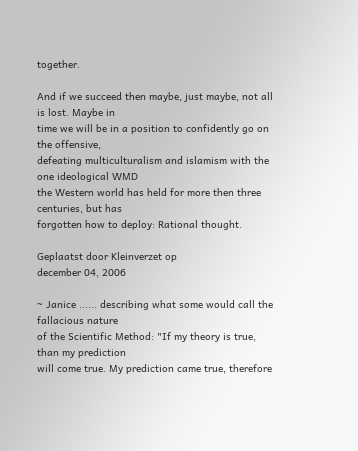together.

And if we succeed then maybe, just maybe, not all is lost. Maybe in
time we will be in a position to confidently go on the offensive,
defeating multiculturalism and islamism with the one ideological WMD
the Western world has held for more then three centuries, but has
forgotten how to deploy: Rational thought.

Geplaatst door Kleinverzet op
december 04, 2006

~ Janice ...... describing what some would call the fallacious nature
of the Scientific Method: "If my theory is true, than my prediction
will come true. My prediction came true, therefore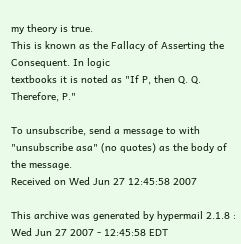my theory is true.
This is known as the Fallacy of Asserting the Consequent. In logic
textbooks it is noted as "If P, then Q. Q. Therefore, P."

To unsubscribe, send a message to with
"unsubscribe asa" (no quotes) as the body of the message.
Received on Wed Jun 27 12:45:58 2007

This archive was generated by hypermail 2.1.8 : Wed Jun 27 2007 - 12:45:58 EDT